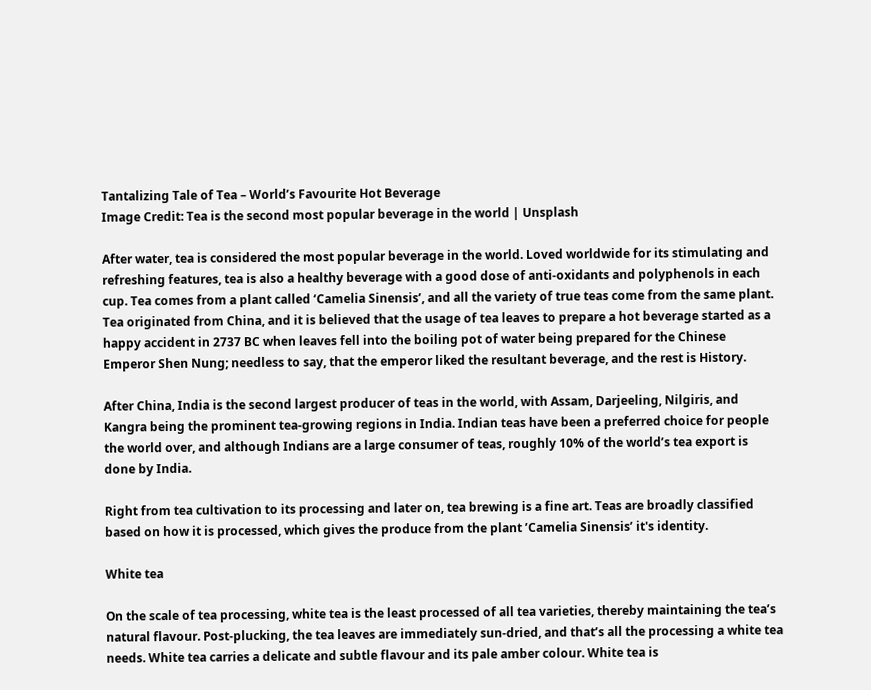Tantalizing Tale of Tea – World’s Favourite Hot Beverage
Image Credit: Tea is the second most popular beverage in the world | Unsplash

After water, tea is considered the most popular beverage in the world. Loved worldwide for its stimulating and refreshing features, tea is also a healthy beverage with a good dose of anti-oxidants and polyphenols in each cup. Tea comes from a plant called ‘Camelia Sinensis’, and all the variety of true teas come from the same plant. Tea originated from China, and it is believed that the usage of tea leaves to prepare a hot beverage started as a happy accident in 2737 BC when leaves fell into the boiling pot of water being prepared for the Chinese Emperor Shen Nung; needless to say, that the emperor liked the resultant beverage, and the rest is History.

After China, India is the second largest producer of teas in the world, with Assam, Darjeeling, Nilgiris, and Kangra being the prominent tea-growing regions in India. Indian teas have been a preferred choice for people the world over, and although Indians are a large consumer of teas, roughly 10% of the world’s tea export is done by India.

Right from tea cultivation to its processing and later on, tea brewing is a fine art. Teas are broadly classified based on how it is processed, which gives the produce from the plant ’Camelia Sinensis’ it's identity.

White tea

On the scale of tea processing, white tea is the least processed of all tea varieties, thereby maintaining the tea’s natural flavour. Post-plucking, the tea leaves are immediately sun-dried, and that’s all the processing a white tea needs. White tea carries a delicate and subtle flavour and its pale amber colour. White tea is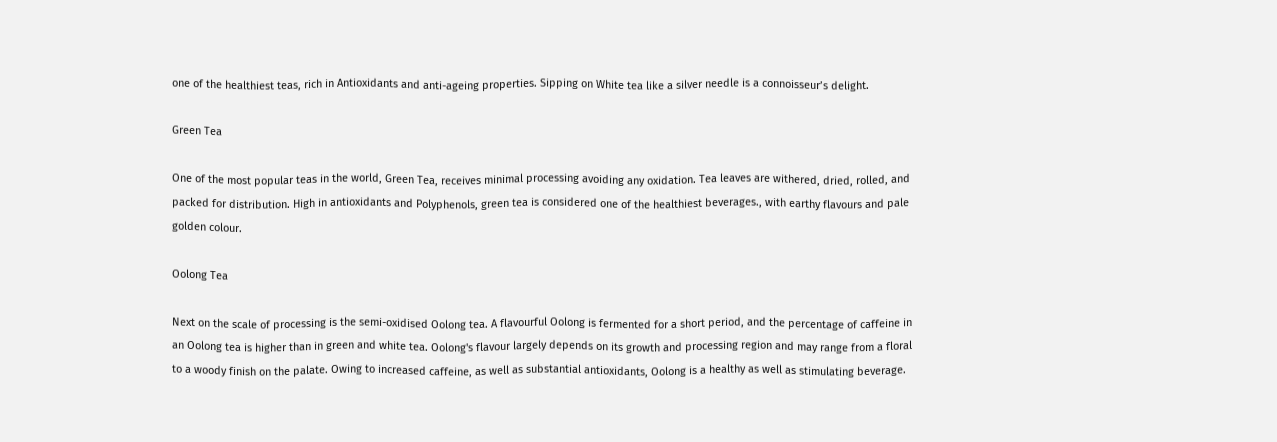one of the healthiest teas, rich in Antioxidants and anti-ageing properties. Sipping on White tea like a silver needle is a connoisseur’s delight.

Green Tea

One of the most popular teas in the world, Green Tea, receives minimal processing avoiding any oxidation. Tea leaves are withered, dried, rolled, and packed for distribution. High in antioxidants and Polyphenols, green tea is considered one of the healthiest beverages., with earthy flavours and pale golden colour.

Oolong Tea

Next on the scale of processing is the semi-oxidised Oolong tea. A flavourful Oolong is fermented for a short period, and the percentage of caffeine in an Oolong tea is higher than in green and white tea. Oolong's flavour largely depends on its growth and processing region and may range from a floral to a woody finish on the palate. Owing to increased caffeine, as well as substantial antioxidants, Oolong is a healthy as well as stimulating beverage.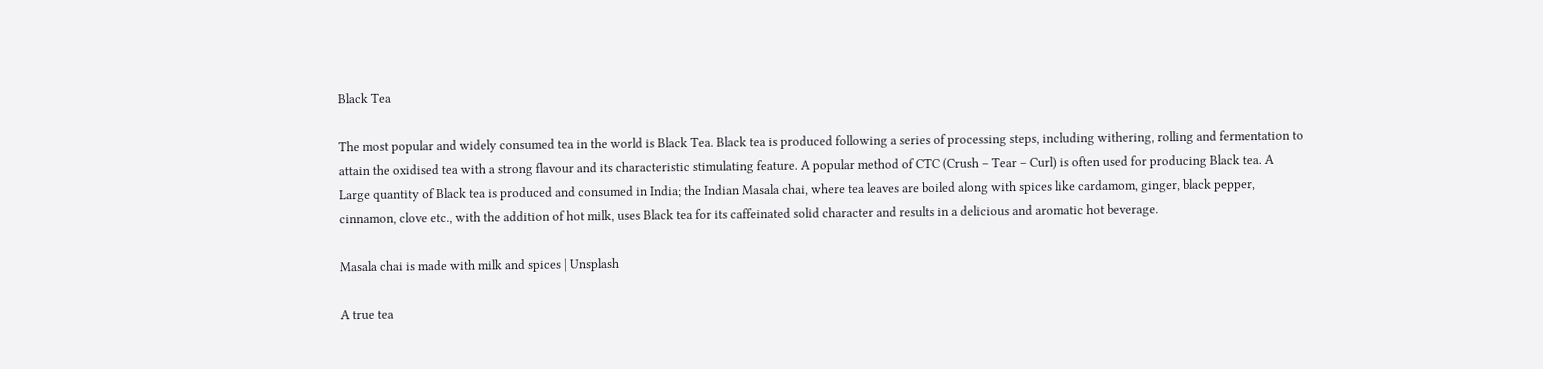Black Tea

The most popular and widely consumed tea in the world is Black Tea. Black tea is produced following a series of processing steps, including withering, rolling and fermentation to attain the oxidised tea with a strong flavour and its characteristic stimulating feature. A popular method of CTC (Crush – Tear – Curl) is often used for producing Black tea. A Large quantity of Black tea is produced and consumed in India; the Indian Masala chai, where tea leaves are boiled along with spices like cardamom, ginger, black pepper, cinnamon, clove etc., with the addition of hot milk, uses Black tea for its caffeinated solid character and results in a delicious and aromatic hot beverage.

Masala chai is made with milk and spices | Unsplash

A true tea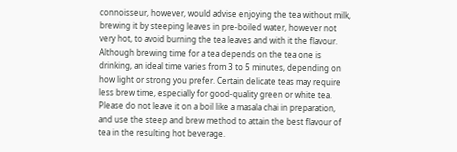connoisseur, however, would advise enjoying the tea without milk, brewing it by steeping leaves in pre-boiled water, however not very hot, to avoid burning the tea leaves and with it the flavour. Although brewing time for a tea depends on the tea one is drinking, an ideal time varies from 3 to 5 minutes, depending on how light or strong you prefer. Certain delicate teas may require less brew time, especially for good-quality green or white tea. Please do not leave it on a boil like a masala chai in preparation, and use the steep and brew method to attain the best flavour of tea in the resulting hot beverage.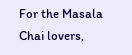For the Masala Chai lovers,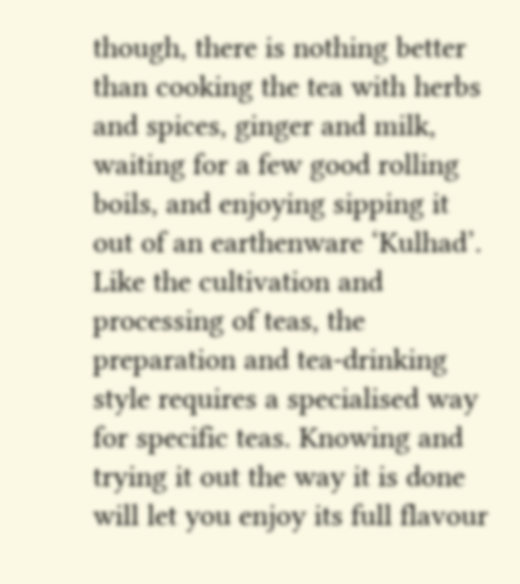though, there is nothing better than cooking the tea with herbs and spices, ginger and milk, waiting for a few good rolling boils, and enjoying sipping it out of an earthenware ‘Kulhad’. Like the cultivation and processing of teas, the preparation and tea-drinking style requires a specialised way for specific teas. Knowing and trying it out the way it is done will let you enjoy its full flavour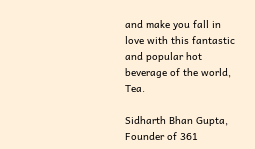and make you fall in love with this fantastic and popular hot beverage of the world, Tea.

Sidharth Bhan Gupta, Founder of 361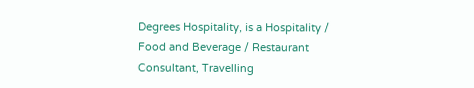Degrees Hospitality, is a Hospitality / Food and Beverage / Restaurant Consultant, Travelling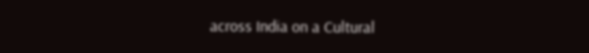across India on a Cultural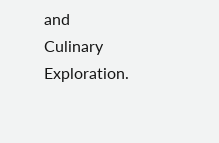and Culinary Exploration.